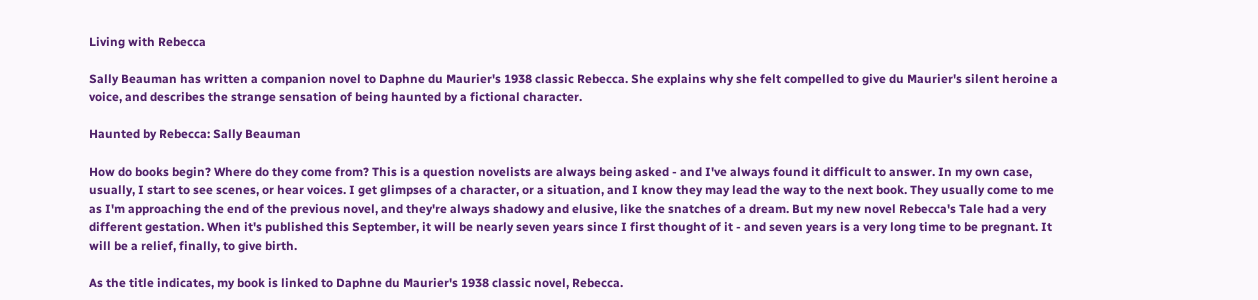Living with Rebecca

Sally Beauman has written a companion novel to Daphne du Maurier's 1938 classic Rebecca. She explains why she felt compelled to give du Maurier's silent heroine a voice, and describes the strange sensation of being haunted by a fictional character.

Haunted by Rebecca: Sally Beauman

How do books begin? Where do they come from? This is a question novelists are always being asked - and I've always found it difficult to answer. In my own case, usually, I start to see scenes, or hear voices. I get glimpses of a character, or a situation, and I know they may lead the way to the next book. They usually come to me as I'm approaching the end of the previous novel, and they're always shadowy and elusive, like the snatches of a dream. But my new novel Rebecca's Tale had a very different gestation. When it's published this September, it will be nearly seven years since I first thought of it - and seven years is a very long time to be pregnant. It will be a relief, finally, to give birth.

As the title indicates, my book is linked to Daphne du Maurier's 1938 classic novel, Rebecca.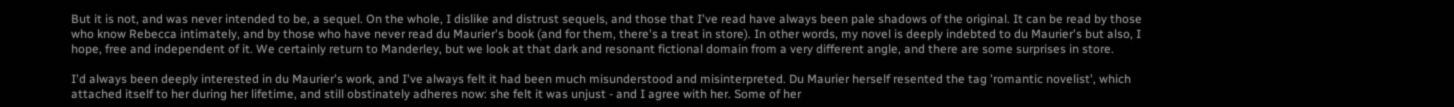But it is not, and was never intended to be, a sequel. On the whole, I dislike and distrust sequels, and those that I've read have always been pale shadows of the original. It can be read by those who know Rebecca intimately, and by those who have never read du Maurier's book (and for them, there's a treat in store). In other words, my novel is deeply indebted to du Maurier's but also, I hope, free and independent of it. We certainly return to Manderley, but we look at that dark and resonant fictional domain from a very different angle, and there are some surprises in store.

I'd always been deeply interested in du Maurier's work, and I've always felt it had been much misunderstood and misinterpreted. Du Maurier herself resented the tag 'romantic novelist', which attached itself to her during her lifetime, and still obstinately adheres now: she felt it was unjust - and I agree with her. Some of her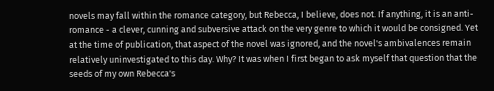novels may fall within the romance category, but Rebecca, I believe, does not. If anything, it is an anti-romance - a clever, cunning and subversive attack on the very genre to which it would be consigned. Yet at the time of publication, that aspect of the novel was ignored, and the novel's ambivalences remain relatively uninvestigated to this day. Why? It was when I first began to ask myself that question that the seeds of my own Rebecca's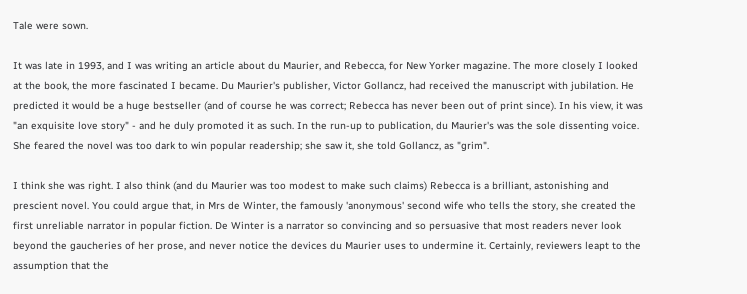Tale were sown.

It was late in 1993, and I was writing an article about du Maurier, and Rebecca, for New Yorker magazine. The more closely I looked at the book, the more fascinated I became. Du Maurier's publisher, Victor Gollancz, had received the manuscript with jubilation. He predicted it would be a huge bestseller (and of course he was correct; Rebecca has never been out of print since). In his view, it was "an exquisite love story" - and he duly promoted it as such. In the run-up to publication, du Maurier's was the sole dissenting voice. She feared the novel was too dark to win popular readership; she saw it, she told Gollancz, as "grim".

I think she was right. I also think (and du Maurier was too modest to make such claims) Rebecca is a brilliant, astonishing and prescient novel. You could argue that, in Mrs de Winter, the famously 'anonymous' second wife who tells the story, she created the first unreliable narrator in popular fiction. De Winter is a narrator so convincing and so persuasive that most readers never look beyond the gaucheries of her prose, and never notice the devices du Maurier uses to undermine it. Certainly, reviewers leapt to the assumption that the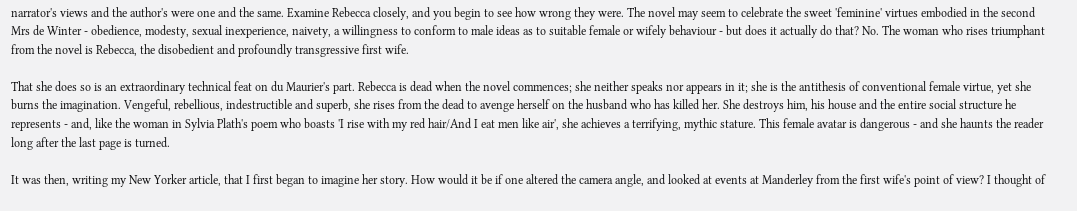narrator's views and the author's were one and the same. Examine Rebecca closely, and you begin to see how wrong they were. The novel may seem to celebrate the sweet 'feminine' virtues embodied in the second Mrs de Winter - obedience, modesty, sexual inexperience, naivety, a willingness to conform to male ideas as to suitable female or wifely behaviour - but does it actually do that? No. The woman who rises triumphant from the novel is Rebecca, the disobedient and profoundly transgressive first wife.

That she does so is an extraordinary technical feat on du Maurier's part. Rebecca is dead when the novel commences; she neither speaks nor appears in it; she is the antithesis of conventional female virtue, yet she burns the imagination. Vengeful, rebellious, indestructible and superb, she rises from the dead to avenge herself on the husband who has killed her. She destroys him, his house and the entire social structure he represents - and, like the woman in Sylvia Plath's poem who boasts 'I rise with my red hair/And I eat men like air', she achieves a terrifying, mythic stature. This female avatar is dangerous - and she haunts the reader long after the last page is turned.

It was then, writing my New Yorker article, that I first began to imagine her story. How would it be if one altered the camera angle, and looked at events at Manderley from the first wife's point of view? I thought of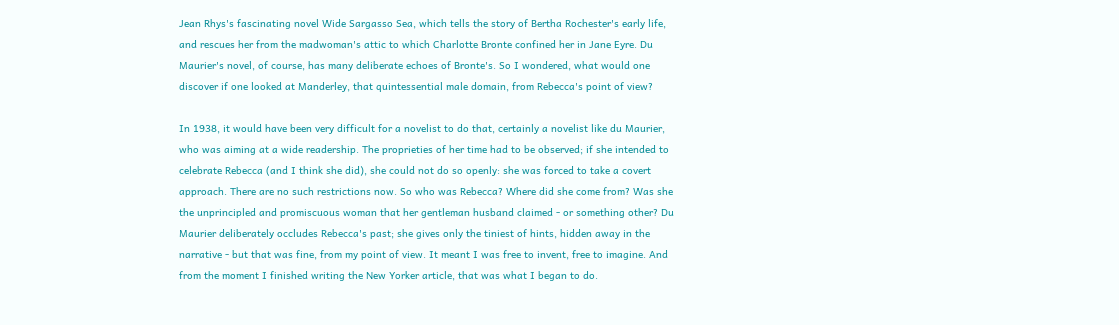Jean Rhys's fascinating novel Wide Sargasso Sea, which tells the story of Bertha Rochester's early life, and rescues her from the madwoman's attic to which Charlotte Bronte confined her in Jane Eyre. Du Maurier's novel, of course, has many deliberate echoes of Bronte's. So I wondered, what would one discover if one looked at Manderley, that quintessential male domain, from Rebecca's point of view?

In 1938, it would have been very difficult for a novelist to do that, certainly a novelist like du Maurier, who was aiming at a wide readership. The proprieties of her time had to be observed; if she intended to celebrate Rebecca (and I think she did), she could not do so openly: she was forced to take a covert approach. There are no such restrictions now. So who was Rebecca? Where did she come from? Was she the unprincipled and promiscuous woman that her gentleman husband claimed - or something other? Du Maurier deliberately occludes Rebecca's past; she gives only the tiniest of hints, hidden away in the narrative - but that was fine, from my point of view. It meant I was free to invent, free to imagine. And from the moment I finished writing the New Yorker article, that was what I began to do.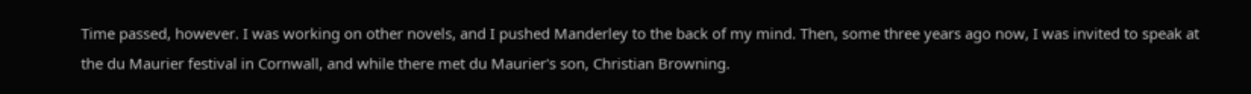Time passed, however. I was working on other novels, and I pushed Manderley to the back of my mind. Then, some three years ago now, I was invited to speak at the du Maurier festival in Cornwall, and while there met du Maurier's son, Christian Browning.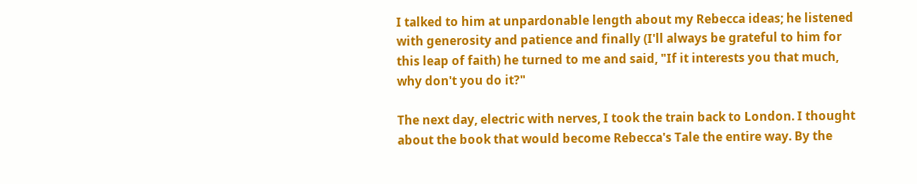I talked to him at unpardonable length about my Rebecca ideas; he listened with generosity and patience and finally (I'll always be grateful to him for this leap of faith) he turned to me and said, "If it interests you that much, why don't you do it?"

The next day, electric with nerves, I took the train back to London. I thought about the book that would become Rebecca's Tale the entire way. By the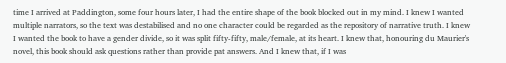time I arrived at Paddington, some four hours later, I had the entire shape of the book blocked out in my mind. I knew I wanted multiple narrators, so the text was destabilised and no one character could be regarded as the repository of narrative truth. I knew I wanted the book to have a gender divide, so it was split fifty-fifty, male/female, at its heart. I knew that, honouring du Maurier's novel, this book should ask questions rather than provide pat answers. And I knew that, if I was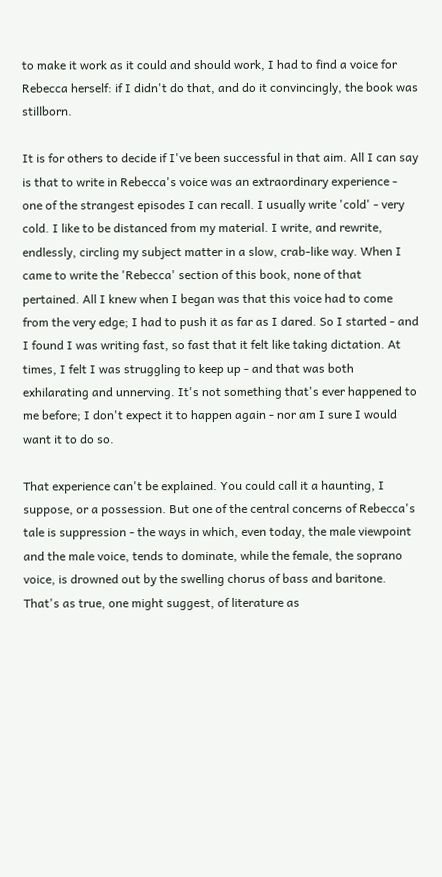to make it work as it could and should work, I had to find a voice for Rebecca herself: if I didn't do that, and do it convincingly, the book was stillborn.

It is for others to decide if I've been successful in that aim. All I can say is that to write in Rebecca's voice was an extraordinary experience - one of the strangest episodes I can recall. I usually write 'cold' - very cold. I like to be distanced from my material. I write, and rewrite, endlessly, circling my subject matter in a slow, crab-like way. When I came to write the 'Rebecca' section of this book, none of that pertained. All I knew when I began was that this voice had to come from the very edge; I had to push it as far as I dared. So I started - and I found I was writing fast, so fast that it felt like taking dictation. At times, I felt I was struggling to keep up - and that was both exhilarating and unnerving. It's not something that's ever happened to me before; I don't expect it to happen again - nor am I sure I would want it to do so.

That experience can't be explained. You could call it a haunting, I suppose, or a possession. But one of the central concerns of Rebecca's tale is suppression - the ways in which, even today, the male viewpoint and the male voice, tends to dominate, while the female, the soprano voice, is drowned out by the swelling chorus of bass and baritone. That's as true, one might suggest, of literature as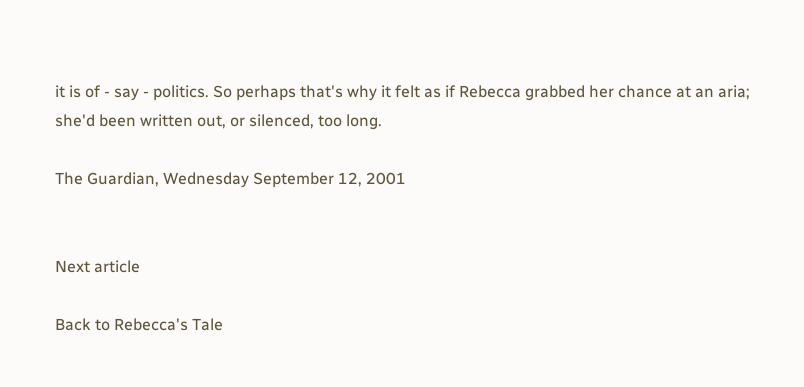it is of - say - politics. So perhaps that's why it felt as if Rebecca grabbed her chance at an aria; she'd been written out, or silenced, too long.

The Guardian, Wednesday September 12, 2001


Next article

Back to Rebecca's Tale